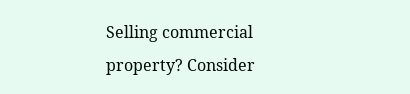Selling commercial property? Consider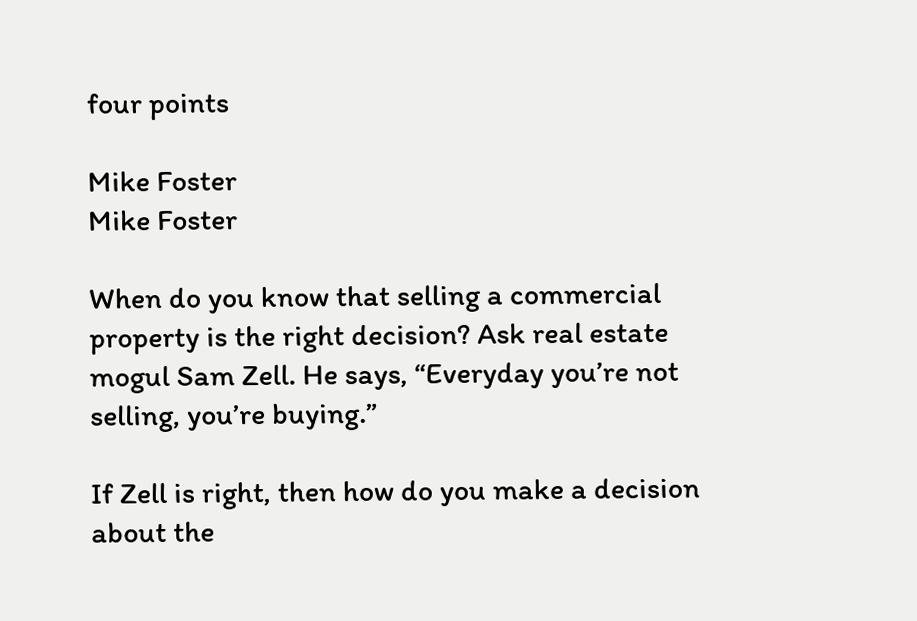four points

Mike Foster
Mike Foster

When do you know that selling a commercial property is the right decision? Ask real estate mogul Sam Zell. He says, “Everyday you’re not selling, you’re buying.”

If Zell is right, then how do you make a decision about the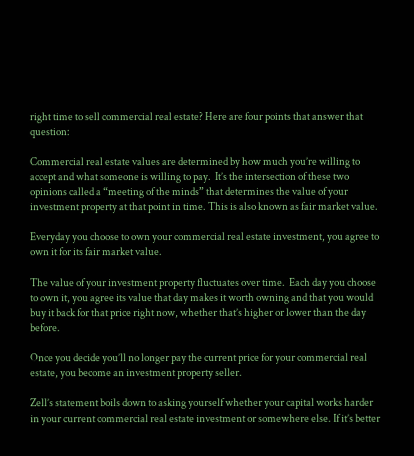right time to sell commercial real estate? Here are four points that answer that question:

Commercial real estate values are determined by how much you’re willing to accept and what someone is willing to pay.  It’s the intersection of these two opinions called a “meeting of the minds” that determines the value of your investment property at that point in time. This is also known as fair market value.

Everyday you choose to own your commercial real estate investment, you agree to own it for its fair market value.

The value of your investment property fluctuates over time.  Each day you choose to own it, you agree its value that day makes it worth owning and that you would buy it back for that price right now, whether that’s higher or lower than the day before.

Once you decide you’ll no longer pay the current price for your commercial real estate, you become an investment property seller.

Zell’s statement boils down to asking yourself whether your capital works harder in your current commercial real estate investment or somewhere else. If it’s better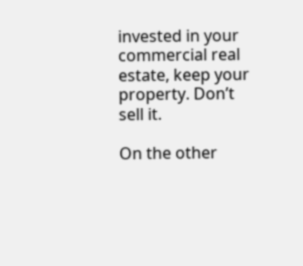invested in your commercial real estate, keep your property. Don’t sell it.

On the other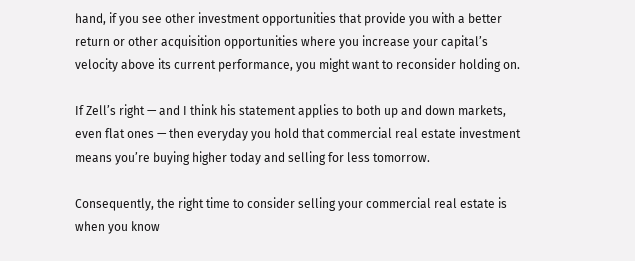hand, if you see other investment opportunities that provide you with a better return or other acquisition opportunities where you increase your capital’s velocity above its current performance, you might want to reconsider holding on.

If Zell’s right — and I think his statement applies to both up and down markets, even flat ones — then everyday you hold that commercial real estate investment means you’re buying higher today and selling for less tomorrow.

Consequently, the right time to consider selling your commercial real estate is when you know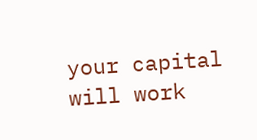your capital will work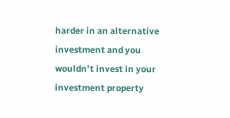harder in an alternative investment and you wouldn’t invest in your investment property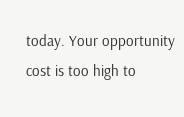today. Your opportunity cost is too high to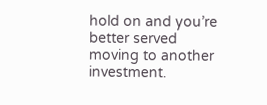hold on and you’re better served moving to another investment.